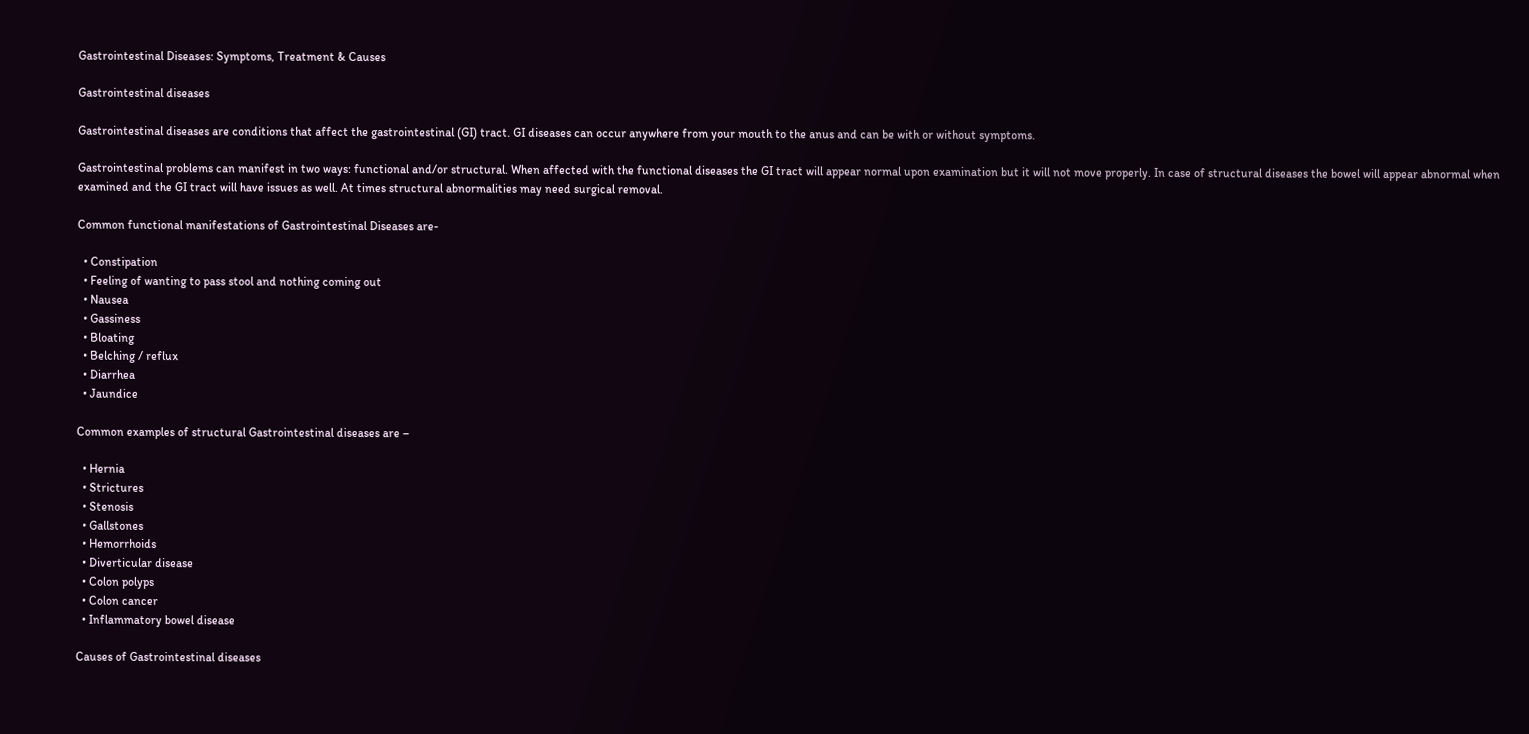Gastrointestinal Diseases: Symptoms, Treatment & Causes

Gastrointestinal diseases

Gastrointestinal diseases are conditions that affect the gastrointestinal (GI) tract. GI diseases can occur anywhere from your mouth to the anus and can be with or without symptoms.

Gastrointestinal problems can manifest in two ways: functional and/or structural. When affected with the functional diseases the GI tract will appear normal upon examination but it will not move properly. In case of structural diseases the bowel will appear abnormal when examined and the GI tract will have issues as well. At times structural abnormalities may need surgical removal.

Common functional manifestations of Gastrointestinal Diseases are-

  • Constipation
  • Feeling of wanting to pass stool and nothing coming out
  • Nausea
  • Gassiness
  • Bloating
  • Belching / reflux
  • Diarrhea
  • Jaundice

Common examples of structural Gastrointestinal diseases are –

  • Hernia
  • Strictures
  • Stenosis
  • Gallstones
  • Hemorrhoids
  • Diverticular disease
  • Colon polyps
  • Colon cancer
  • Inflammatory bowel disease

Causes of Gastrointestinal diseases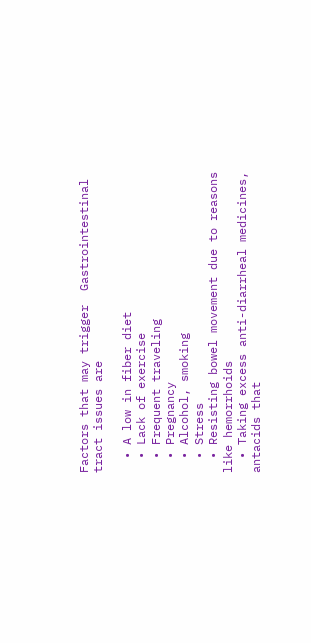Factors that may trigger  Gastrointestinal tract issues are

  • A low in fiber diet
  • Lack of exercise
  • Frequent traveling
  • Pregnancy
  • Alcohol, smoking
  • Stress
  • Resisting bowel movement due to reasons like hemorrhoids
  • Taking excess anti-diarrheal medicines, antacids that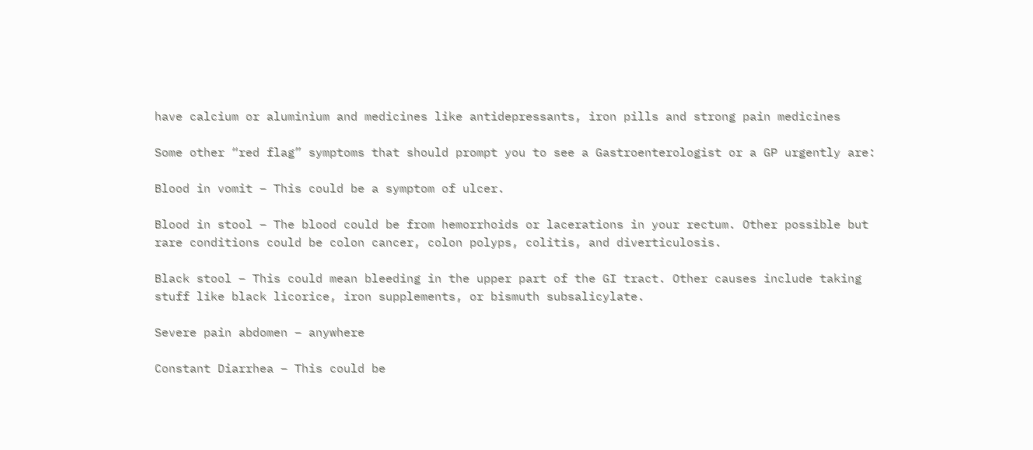have calcium or aluminium and medicines like antidepressants, iron pills and strong pain medicines

Some other “red flag” symptoms that should prompt you to see a Gastroenterologist or a GP urgently are:

Blood in vomit – This could be a symptom of ulcer.

Blood in stool – The blood could be from hemorrhoids or lacerations in your rectum. Other possible but rare conditions could be colon cancer, colon polyps, colitis, and diverticulosis.

Black stool – This could mean bleeding in the upper part of the GI tract. Other causes include taking stuff like black licorice, iron supplements, or bismuth subsalicylate.

Severe pain abdomen – anywhere

Constant Diarrhea – This could be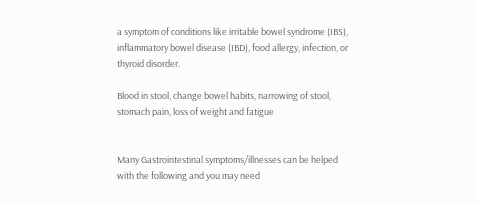a symptom of conditions like irritable bowel syndrome (IBS), inflammatory bowel disease (IBD), food allergy, infection, or thyroid disorder.

Blood in stool, change bowel habits, narrowing of stool, stomach pain, loss of weight and fatigue


Many Gastrointestinal symptoms/illnesses can be helped with the following and you may need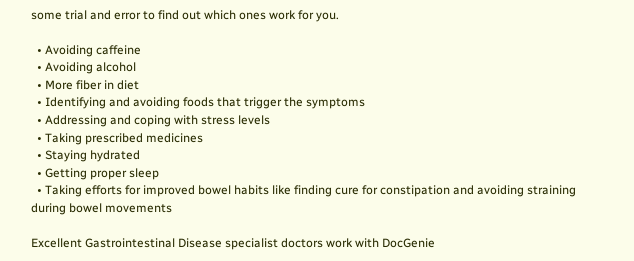some trial and error to find out which ones work for you.

  • Avoiding caffeine
  • Avoiding alcohol
  • More fiber in diet
  • Identifying and avoiding foods that trigger the symptoms
  • Addressing and coping with stress levels
  • Taking prescribed medicines
  • Staying hydrated
  • Getting proper sleep
  • Taking efforts for improved bowel habits like finding cure for constipation and avoiding straining during bowel movements

Excellent Gastrointestinal Disease specialist doctors work with DocGenie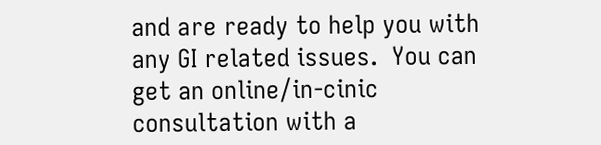and are ready to help you with any GI related issues.  You can get an online/in-cinic consultation with a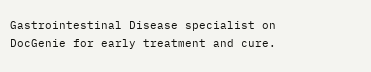Gastrointestinal Disease specialist on DocGenie for early treatment and cure.